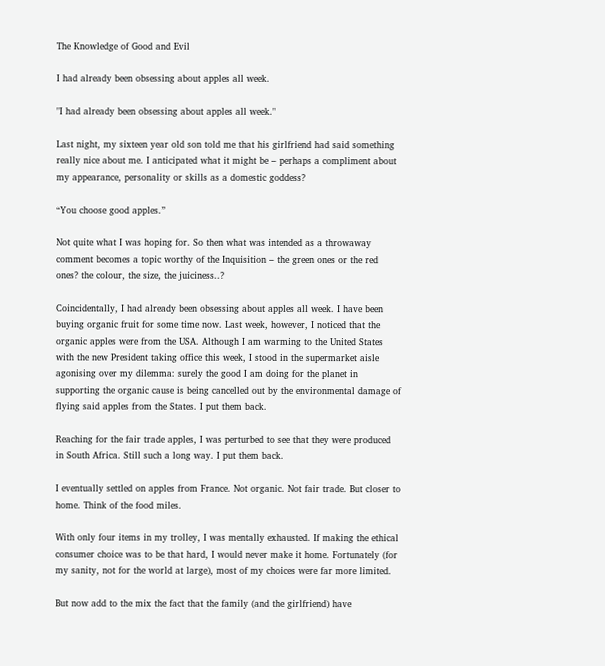The Knowledge of Good and Evil

I had already been obsessing about apples all week.

"I had already been obsessing about apples all week."

Last night, my sixteen year old son told me that his girlfriend had said something really nice about me. I anticipated what it might be – perhaps a compliment about my appearance, personality or skills as a domestic goddess?

“You choose good apples.”

Not quite what I was hoping for. So then what was intended as a throwaway comment becomes a topic worthy of the Inquisition – the green ones or the red ones? the colour, the size, the juiciness..?

Coincidentally, I had already been obsessing about apples all week. I have been buying organic fruit for some time now. Last week, however, I noticed that the organic apples were from the USA. Although I am warming to the United States with the new President taking office this week, I stood in the supermarket aisle agonising over my dilemma: surely the good I am doing for the planet in supporting the organic cause is being cancelled out by the environmental damage of flying said apples from the States. I put them back.

Reaching for the fair trade apples, I was perturbed to see that they were produced in South Africa. Still such a long way. I put them back.

I eventually settled on apples from France. Not organic. Not fair trade. But closer to home. Think of the food miles.

With only four items in my trolley, I was mentally exhausted. If making the ethical consumer choice was to be that hard, I would never make it home. Fortunately (for my sanity, not for the world at large), most of my choices were far more limited.

But now add to the mix the fact that the family (and the girlfriend) have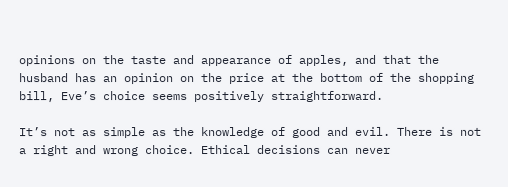opinions on the taste and appearance of apples, and that the husband has an opinion on the price at the bottom of the shopping bill, Eve’s choice seems positively straightforward.

It’s not as simple as the knowledge of good and evil. There is not a right and wrong choice. Ethical decisions can never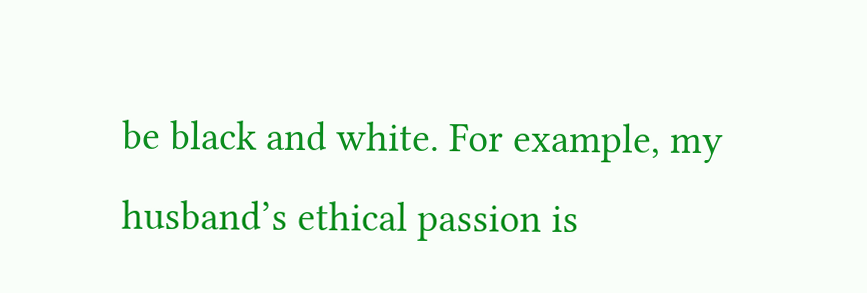be black and white. For example, my husband’s ethical passion is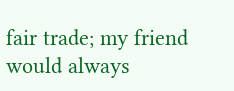fair trade; my friend would always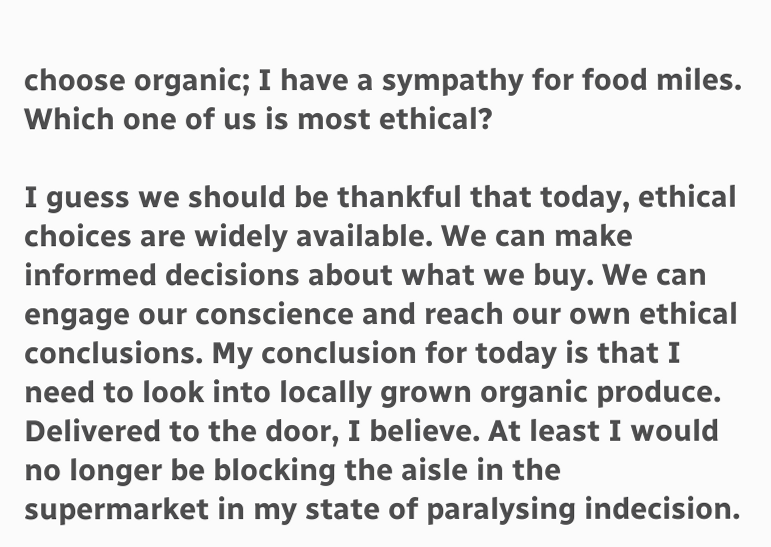choose organic; I have a sympathy for food miles. Which one of us is most ethical?

I guess we should be thankful that today, ethical choices are widely available. We can make informed decisions about what we buy. We can engage our conscience and reach our own ethical conclusions. My conclusion for today is that I need to look into locally grown organic produce. Delivered to the door, I believe. At least I would no longer be blocking the aisle in the supermarket in my state of paralysing indecision.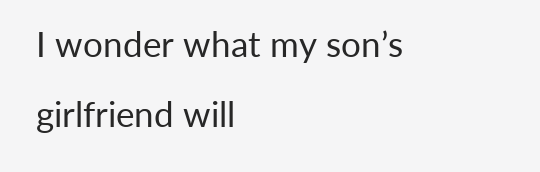I wonder what my son’s girlfriend will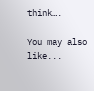think….

You may also like...